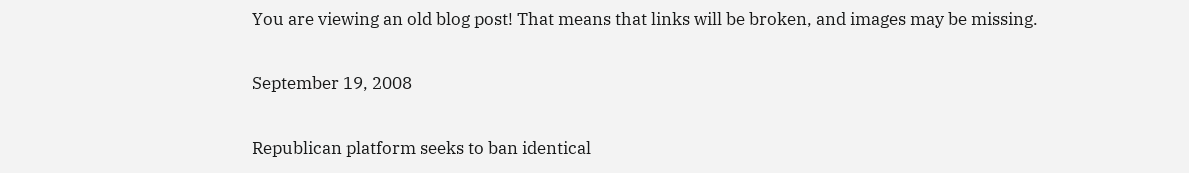You are viewing an old blog post! That means that links will be broken, and images may be missing.

September 19, 2008

Republican platform seeks to ban identical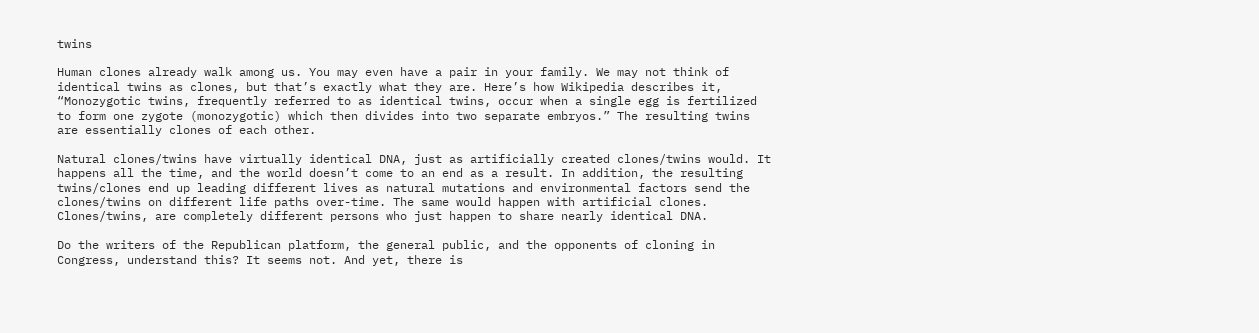twins

Human clones already walk among us. You may even have a pair in your family. We may not think of identical twins as clones, but that’s exactly what they are. Here’s how Wikipedia describes it, “Monozygotic twins, frequently referred to as identical twins, occur when a single egg is fertilized to form one zygote (monozygotic) which then divides into two separate embryos.” The resulting twins are essentially clones of each other.

Natural clones/twins have virtually identical DNA, just as artificially created clones/twins would. It happens all the time, and the world doesn’t come to an end as a result. In addition, the resulting twins/clones end up leading different lives as natural mutations and environmental factors send the clones/twins on different life paths over-time. The same would happen with artificial clones. Clones/twins, are completely different persons who just happen to share nearly identical DNA.

Do the writers of the Republican platform, the general public, and the opponents of cloning in Congress, understand this? It seems not. And yet, there is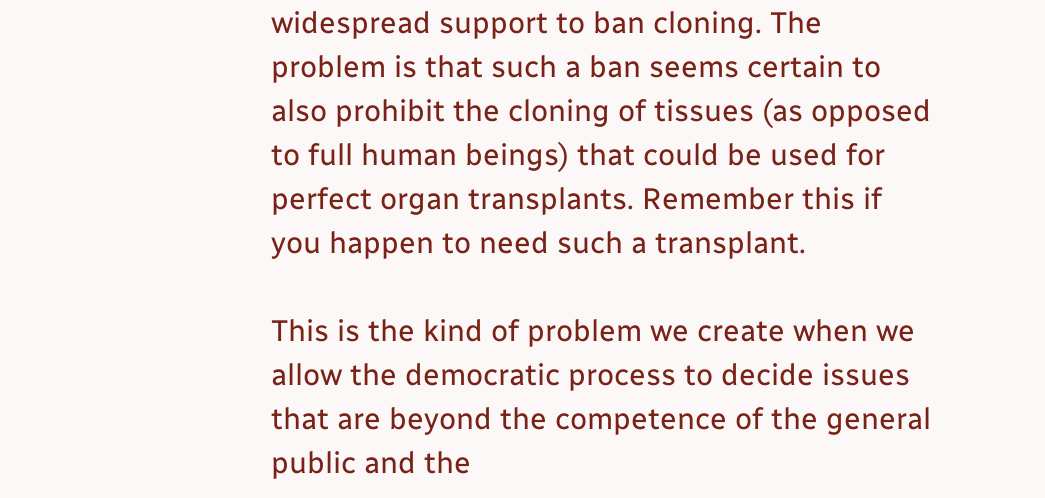widespread support to ban cloning. The problem is that such a ban seems certain to also prohibit the cloning of tissues (as opposed to full human beings) that could be used for perfect organ transplants. Remember this if you happen to need such a transplant.

This is the kind of problem we create when we allow the democratic process to decide issues that are beyond the competence of the general public and the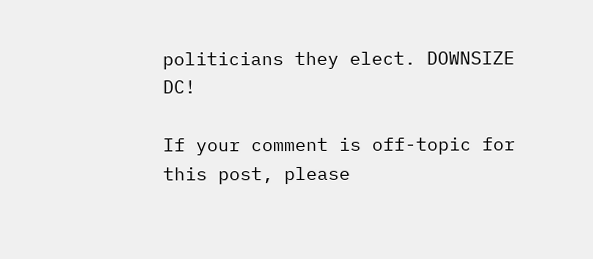politicians they elect. DOWNSIZE DC!

If your comment is off-topic for this post, please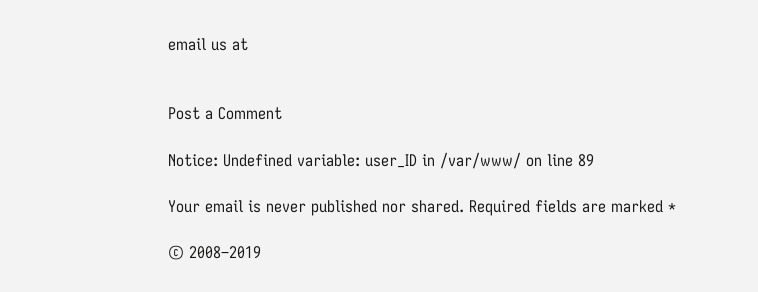email us at


Post a Comment

Notice: Undefined variable: user_ID in /var/www/ on line 89

Your email is never published nor shared. Required fields are marked *

© 2008–2019